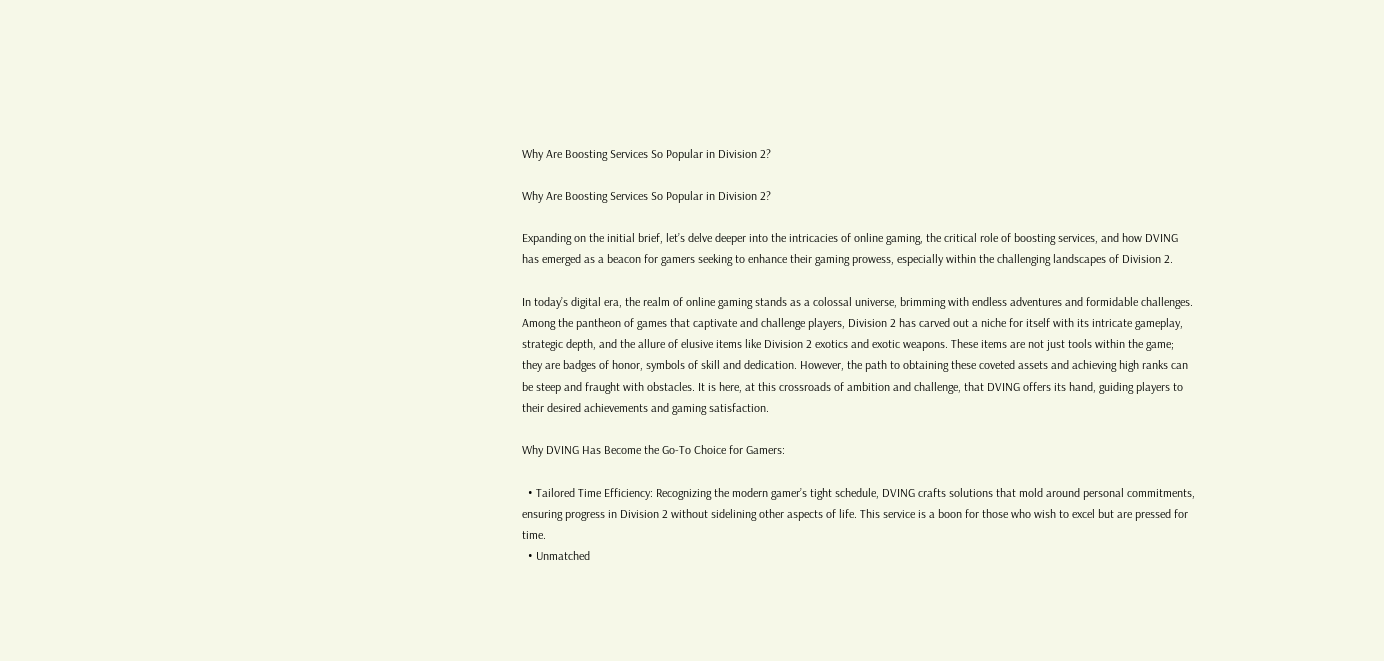Why Are Boosting Services So Popular in Division 2?

Why Are Boosting Services So Popular in Division 2?

Expanding on the initial brief, let’s delve deeper into the intricacies of online gaming, the critical role of boosting services, and how DVING has emerged as a beacon for gamers seeking to enhance their gaming prowess, especially within the challenging landscapes of Division 2.

In today’s digital era, the realm of online gaming stands as a colossal universe, brimming with endless adventures and formidable challenges. Among the pantheon of games that captivate and challenge players, Division 2 has carved out a niche for itself with its intricate gameplay, strategic depth, and the allure of elusive items like Division 2 exotics and exotic weapons. These items are not just tools within the game; they are badges of honor, symbols of skill and dedication. However, the path to obtaining these coveted assets and achieving high ranks can be steep and fraught with obstacles. It is here, at this crossroads of ambition and challenge, that DVING offers its hand, guiding players to their desired achievements and gaming satisfaction.

Why DVING Has Become the Go-To Choice for Gamers:

  • Tailored Time Efficiency: Recognizing the modern gamer’s tight schedule, DVING crafts solutions that mold around personal commitments, ensuring progress in Division 2 without sidelining other aspects of life. This service is a boon for those who wish to excel but are pressed for time.
  • Unmatched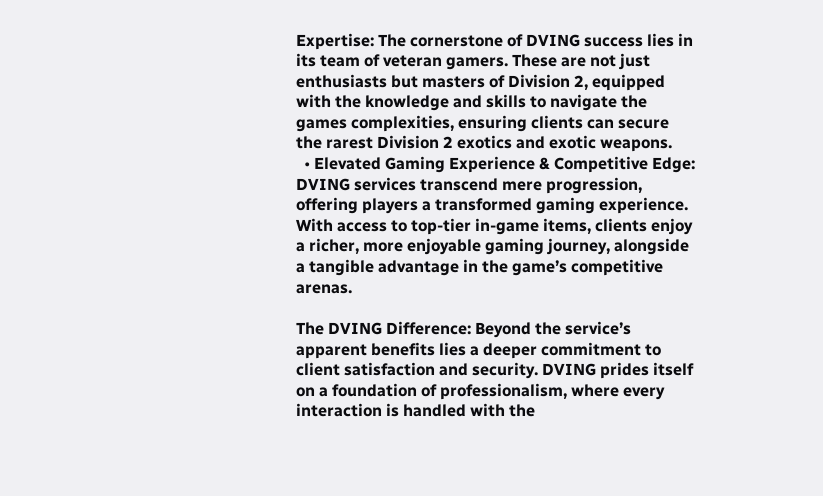Expertise: The cornerstone of DVING success lies in its team of veteran gamers. These are not just enthusiasts but masters of Division 2, equipped with the knowledge and skills to navigate the games complexities, ensuring clients can secure the rarest Division 2 exotics and exotic weapons.
  • Elevated Gaming Experience & Competitive Edge: DVING services transcend mere progression, offering players a transformed gaming experience. With access to top-tier in-game items, clients enjoy a richer, more enjoyable gaming journey, alongside a tangible advantage in the game’s competitive arenas.

The DVING Difference: Beyond the service’s apparent benefits lies a deeper commitment to client satisfaction and security. DVING prides itself on a foundation of professionalism, where every interaction is handled with the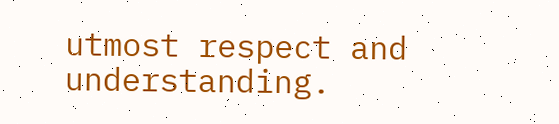utmost respect and understanding.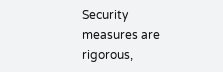Security measures are rigorous,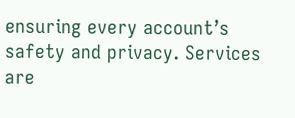ensuring every account’s safety and privacy. Services are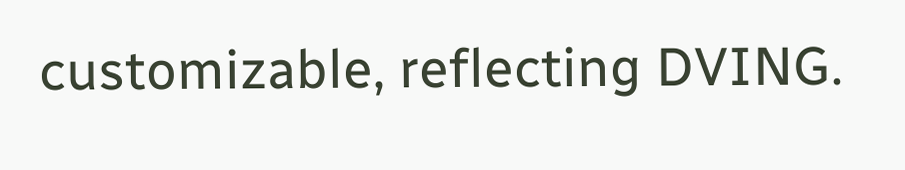customizable, reflecting DVING.